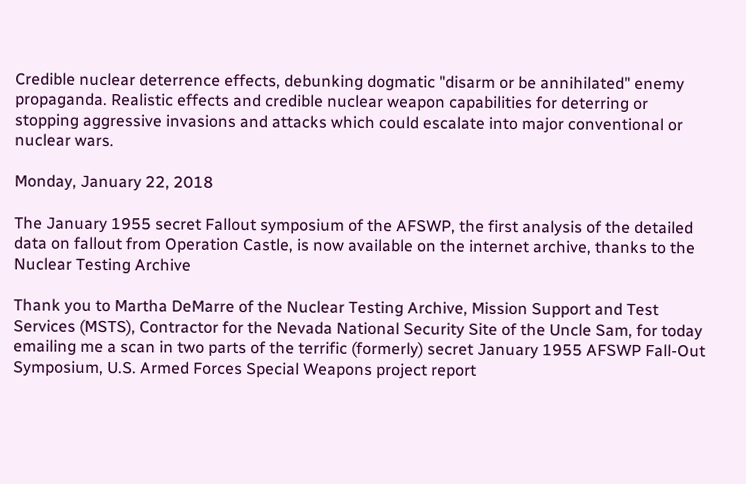Credible nuclear deterrence effects, debunking dogmatic "disarm or be annihilated" enemy propaganda. Realistic effects and credible nuclear weapon capabilities for deterring or stopping aggressive invasions and attacks which could escalate into major conventional or nuclear wars.

Monday, January 22, 2018

The January 1955 secret Fallout symposium of the AFSWP, the first analysis of the detailed data on fallout from Operation Castle, is now available on the internet archive, thanks to the Nuclear Testing Archive

Thank you to Martha DeMarre of the Nuclear Testing Archive, Mission Support and Test Services (MSTS), Contractor for the Nevada National Security Site of the Uncle Sam, for today emailing me a scan in two parts of the terrific (formerly) secret January 1955 AFSWP Fall-Out Symposium, U.S. Armed Forces Special Weapons project report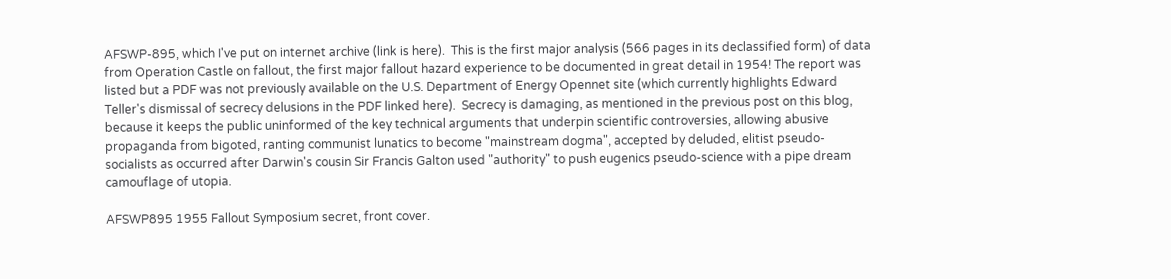AFSWP-895, which I've put on internet archive (link is here).  This is the first major analysis (566 pages in its declassified form) of data from Operation Castle on fallout, the first major fallout hazard experience to be documented in great detail in 1954! The report was listed but a PDF was not previously available on the U.S. Department of Energy Opennet site (which currently highlights Edward Teller's dismissal of secrecy delusions in the PDF linked here).  Secrecy is damaging, as mentioned in the previous post on this blog, because it keeps the public uninformed of the key technical arguments that underpin scientific controversies, allowing abusive propaganda from bigoted, ranting communist lunatics to become "mainstream dogma", accepted by deluded, elitist pseudo-socialists as occurred after Darwin's cousin Sir Francis Galton used "authority" to push eugenics pseudo-science with a pipe dream camouflage of utopia.

AFSWP895 1955 Fallout Symposium secret, front cover.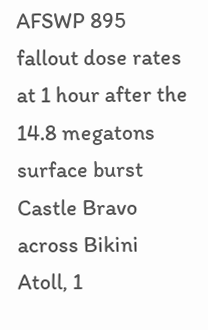AFSWP 895 fallout dose rates at 1 hour after the 14.8 megatons surface burst Castle Bravo across Bikini Atoll, 1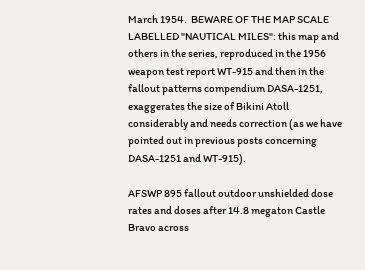March 1954.  BEWARE OF THE MAP SCALE LABELLED "NAUTICAL MILES": this map and others in the series, reproduced in the 1956 weapon test report WT-915 and then in the fallout patterns compendium DASA-1251, exaggerates the size of Bikini Atoll considerably and needs correction (as we have pointed out in previous posts concerning DASA-1251 and WT-915).

AFSWP 895 fallout outdoor unshielded dose rates and doses after 14.8 megaton Castle Bravo across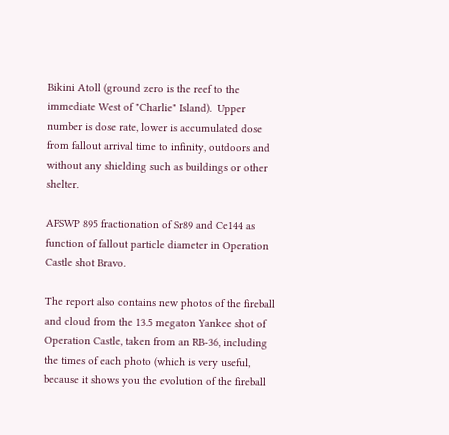Bikini Atoll (ground zero is the reef to the immediate West of "Charlie" Island).  Upper number is dose rate, lower is accumulated dose from fallout arrival time to infinity, outdoors and without any shielding such as buildings or other shelter.

AFSWP 895 fractionation of Sr89 and Ce144 as function of fallout particle diameter in Operation Castle shot Bravo.

The report also contains new photos of the fireball and cloud from the 13.5 megaton Yankee shot of Operation Castle, taken from an RB-36, including the times of each photo (which is very useful, because it shows you the evolution of the fireball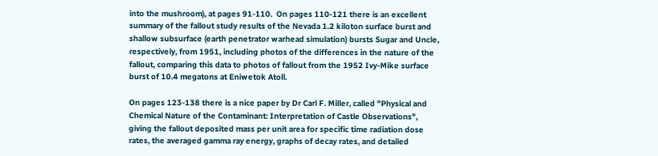into the mushroom), at pages 91-110.  On pages 110-121 there is an excellent summary of the fallout study results of the Nevada 1.2 kiloton surface burst and shallow subsurface (earth penetrator warhead simulation) bursts Sugar and Uncle, respectively, from 1951, including photos of the differences in the nature of the fallout, comparing this data to photos of fallout from the 1952 Ivy-Mike surface burst of 10.4 megatons at Eniwetok Atoll.

On pages 123-138 there is a nice paper by Dr Carl F. Miller, called "Physical and Chemical Nature of the Contaminant: Interpretation of Castle Observations", giving the fallout deposited mass per unit area for specific time radiation dose rates, the averaged gamma ray energy, graphs of decay rates, and detailed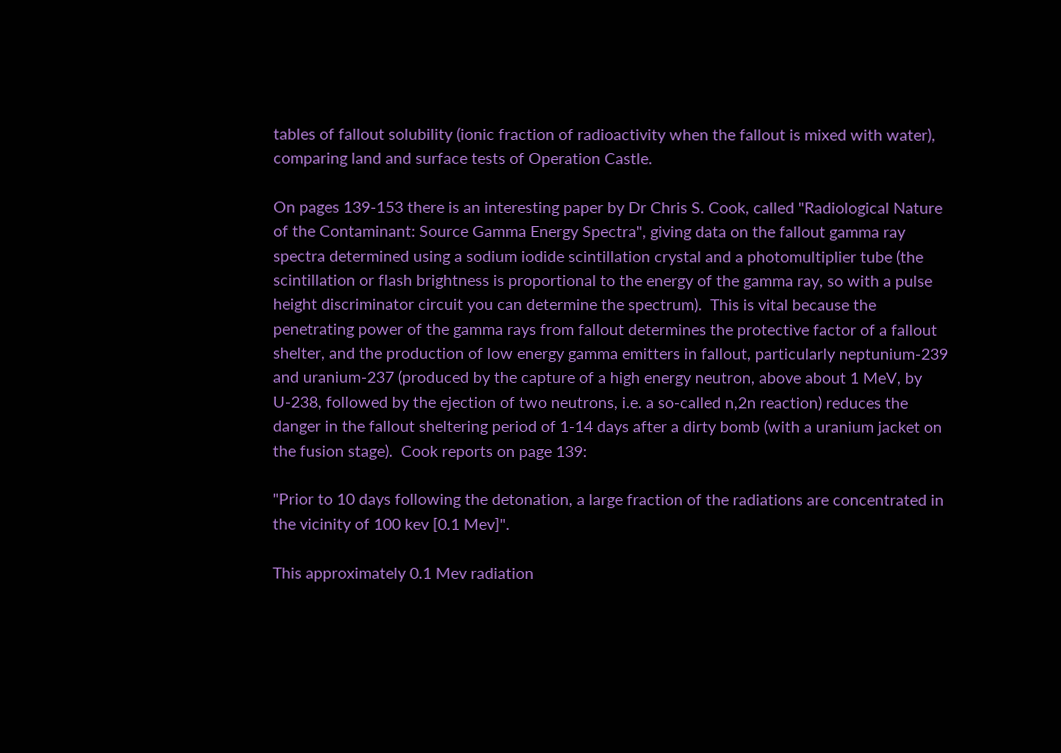tables of fallout solubility (ionic fraction of radioactivity when the fallout is mixed with water), comparing land and surface tests of Operation Castle.

On pages 139-153 there is an interesting paper by Dr Chris S. Cook, called "Radiological Nature of the Contaminant: Source Gamma Energy Spectra", giving data on the fallout gamma ray spectra determined using a sodium iodide scintillation crystal and a photomultiplier tube (the scintillation or flash brightness is proportional to the energy of the gamma ray, so with a pulse height discriminator circuit you can determine the spectrum).  This is vital because the penetrating power of the gamma rays from fallout determines the protective factor of a fallout shelter, and the production of low energy gamma emitters in fallout, particularly neptunium-239 and uranium-237 (produced by the capture of a high energy neutron, above about 1 MeV, by U-238, followed by the ejection of two neutrons, i.e. a so-called n,2n reaction) reduces the danger in the fallout sheltering period of 1-14 days after a dirty bomb (with a uranium jacket on the fusion stage).  Cook reports on page 139:

"Prior to 10 days following the detonation, a large fraction of the radiations are concentrated in the vicinity of 100 kev [0.1 Mev]".

This approximately 0.1 Mev radiation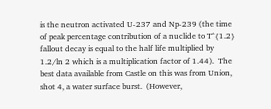is the neutron activated U-237 and Np-239 (the time of peak percentage contribution of a nuclide to T^{1.2} fallout decay is equal to the half life multiplied by 1.2/ln 2 which is a multiplication factor of 1.44).  The best data available from Castle on this was from Union, shot 4, a water surface burst.  (However,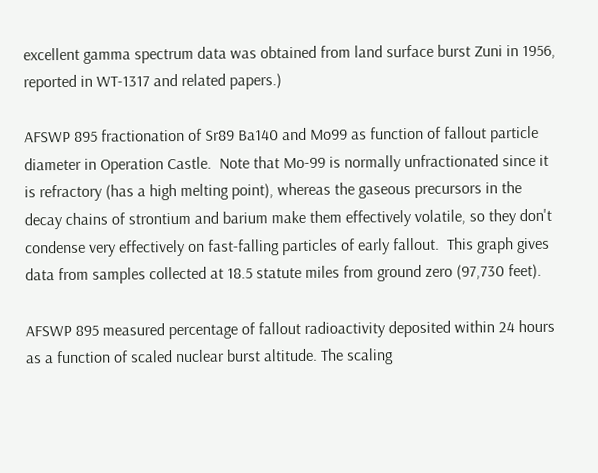excellent gamma spectrum data was obtained from land surface burst Zuni in 1956, reported in WT-1317 and related papers.)

AFSWP 895 fractionation of Sr89 Ba140 and Mo99 as function of fallout particle diameter in Operation Castle.  Note that Mo-99 is normally unfractionated since it is refractory (has a high melting point), whereas the gaseous precursors in the decay chains of strontium and barium make them effectively volatile, so they don't condense very effectively on fast-falling particles of early fallout.  This graph gives data from samples collected at 18.5 statute miles from ground zero (97,730 feet).

AFSWP 895 measured percentage of fallout radioactivity deposited within 24 hours as a function of scaled nuclear burst altitude. The scaling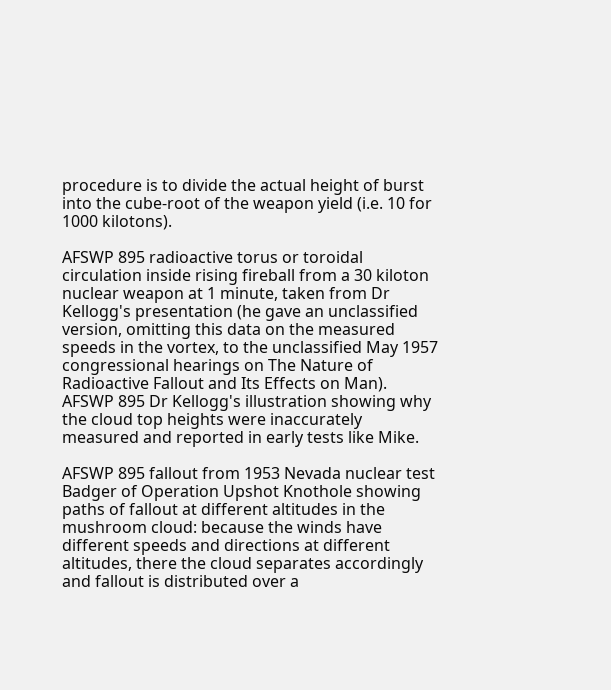procedure is to divide the actual height of burst into the cube-root of the weapon yield (i.e. 10 for 1000 kilotons).

AFSWP 895 radioactive torus or toroidal circulation inside rising fireball from a 30 kiloton nuclear weapon at 1 minute, taken from Dr Kellogg's presentation (he gave an unclassified version, omitting this data on the measured speeds in the vortex, to the unclassified May 1957 congressional hearings on The Nature of Radioactive Fallout and Its Effects on Man).
AFSWP 895 Dr Kellogg's illustration showing why the cloud top heights were inaccurately measured and reported in early tests like Mike.

AFSWP 895 fallout from 1953 Nevada nuclear test Badger of Operation Upshot Knothole showing paths of fallout at different altitudes in the mushroom cloud: because the winds have different speeds and directions at different altitudes, there the cloud separates accordingly and fallout is distributed over a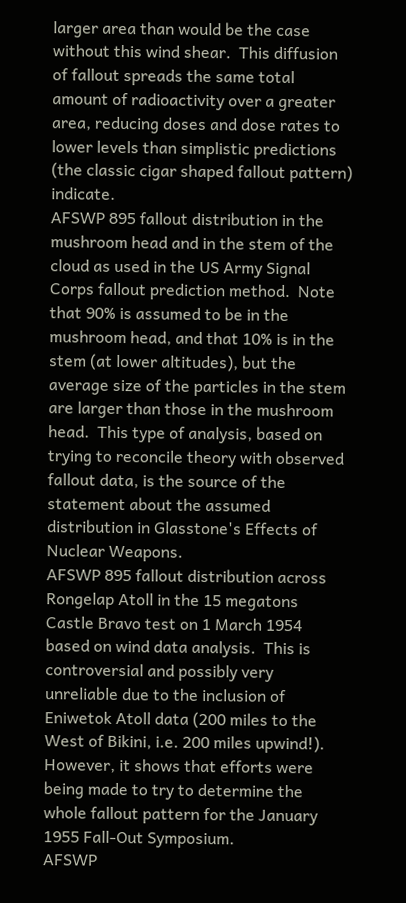larger area than would be the case without this wind shear.  This diffusion of fallout spreads the same total amount of radioactivity over a greater area, reducing doses and dose rates to lower levels than simplistic predictions (the classic cigar shaped fallout pattern) indicate.
AFSWP 895 fallout distribution in the mushroom head and in the stem of the cloud as used in the US Army Signal Corps fallout prediction method.  Note that 90% is assumed to be in the mushroom head, and that 10% is in the stem (at lower altitudes), but the average size of the particles in the stem are larger than those in the mushroom head.  This type of analysis, based on trying to reconcile theory with observed fallout data, is the source of the statement about the assumed distribution in Glasstone's Effects of Nuclear Weapons.
AFSWP 895 fallout distribution across Rongelap Atoll in the 15 megatons Castle Bravo test on 1 March 1954 based on wind data analysis.  This is controversial and possibly very unreliable due to the inclusion of Eniwetok Atoll data (200 miles to the West of Bikini, i.e. 200 miles upwind!).  However, it shows that efforts were being made to try to determine the whole fallout pattern for the January 1955 Fall-Out Symposium.
AFSWP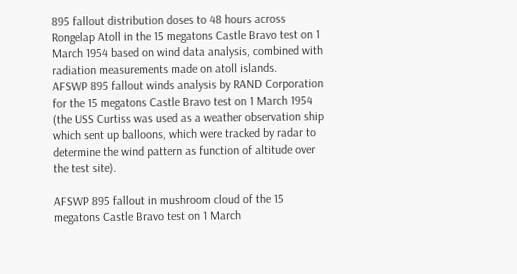895 fallout distribution doses to 48 hours across Rongelap Atoll in the 15 megatons Castle Bravo test on 1 March 1954 based on wind data analysis, combined with radiation measurements made on atoll islands.
AFSWP 895 fallout winds analysis by RAND Corporation for the 15 megatons Castle Bravo test on 1 March 1954 (the USS Curtiss was used as a weather observation ship which sent up balloons, which were tracked by radar to determine the wind pattern as function of altitude over the test site).

AFSWP 895 fallout in mushroom cloud of the 15 megatons Castle Bravo test on 1 March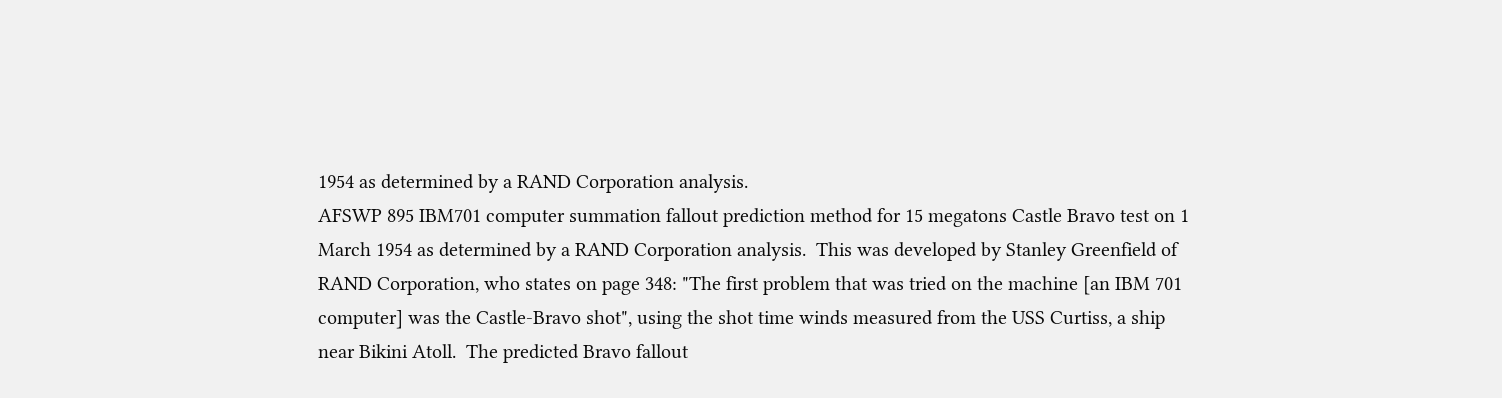1954 as determined by a RAND Corporation analysis.
AFSWP 895 IBM701 computer summation fallout prediction method for 15 megatons Castle Bravo test on 1 March 1954 as determined by a RAND Corporation analysis.  This was developed by Stanley Greenfield of RAND Corporation, who states on page 348: "The first problem that was tried on the machine [an IBM 701 computer] was the Castle-Bravo shot", using the shot time winds measured from the USS Curtiss, a ship near Bikini Atoll.  The predicted Bravo fallout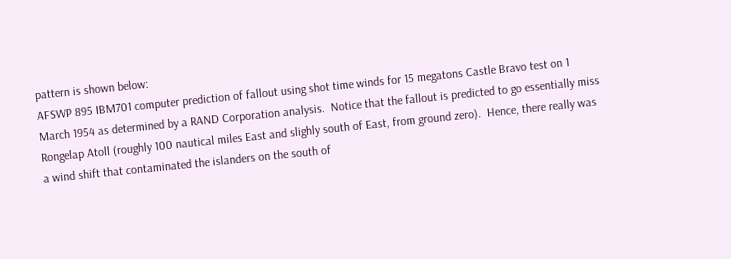pattern is shown below:
AFSWP 895 IBM701 computer prediction of fallout using shot time winds for 15 megatons Castle Bravo test on 1 March 1954 as determined by a RAND Corporation analysis.  Notice that the fallout is predicted to go essentially miss Rongelap Atoll (roughly 100 nautical miles East and slighly south of East, from ground zero).  Hence, there really was a wind shift that contaminated the islanders on the south of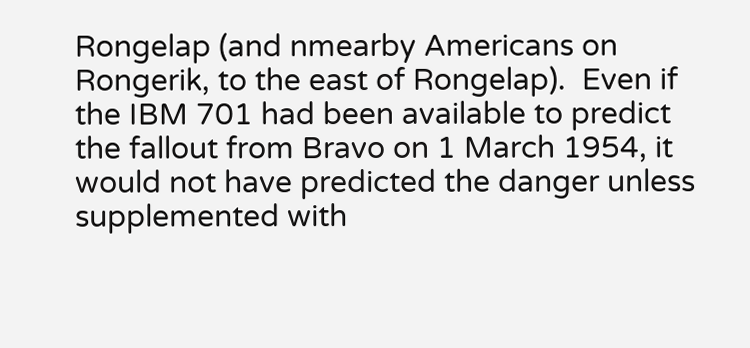Rongelap (and nmearby Americans on Rongerik, to the east of Rongelap).  Even if the IBM 701 had been available to predict the fallout from Bravo on 1 March 1954, it would not have predicted the danger unless supplemented with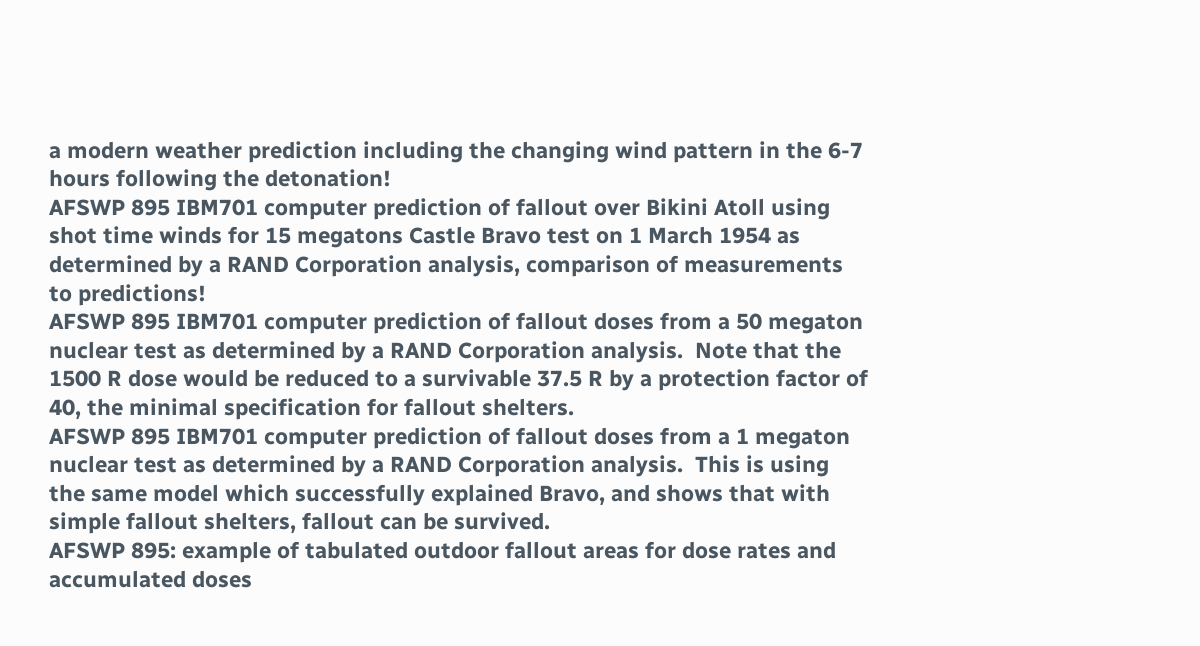a modern weather prediction including the changing wind pattern in the 6-7 hours following the detonation!
AFSWP 895 IBM701 computer prediction of fallout over Bikini Atoll using shot time winds for 15 megatons Castle Bravo test on 1 March 1954 as determined by a RAND Corporation analysis, comparison of measurements to predictions!
AFSWP 895 IBM701 computer prediction of fallout doses from a 50 megaton nuclear test as determined by a RAND Corporation analysis.  Note that the 1500 R dose would be reduced to a survivable 37.5 R by a protection factor of 40, the minimal specification for fallout shelters.
AFSWP 895 IBM701 computer prediction of fallout doses from a 1 megaton nuclear test as determined by a RAND Corporation analysis.  This is using the same model which successfully explained Bravo, and shows that with simple fallout shelters, fallout can be survived.
AFSWP 895: example of tabulated outdoor fallout areas for dose rates and accumulated doses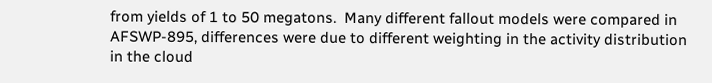from yields of 1 to 50 megatons.  Many different fallout models were compared in AFSWP-895, differences were due to different weighting in the activity distribution in the cloud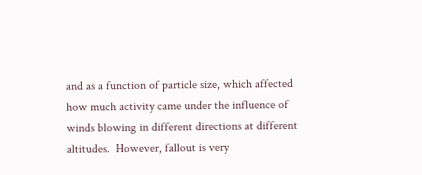and as a function of particle size, which affected how much activity came under the influence of winds blowing in different directions at different altitudes.  However, fallout is very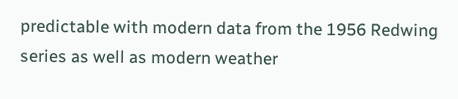predictable with modern data from the 1956 Redwing series as well as modern weather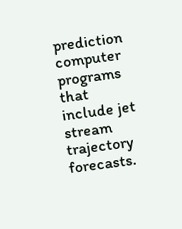prediction computer programs that include jet stream trajectory forecasts.